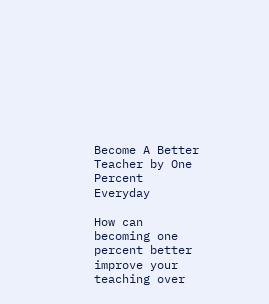Become A Better Teacher by One Percent Everyday

How can becoming one percent better improve your teaching over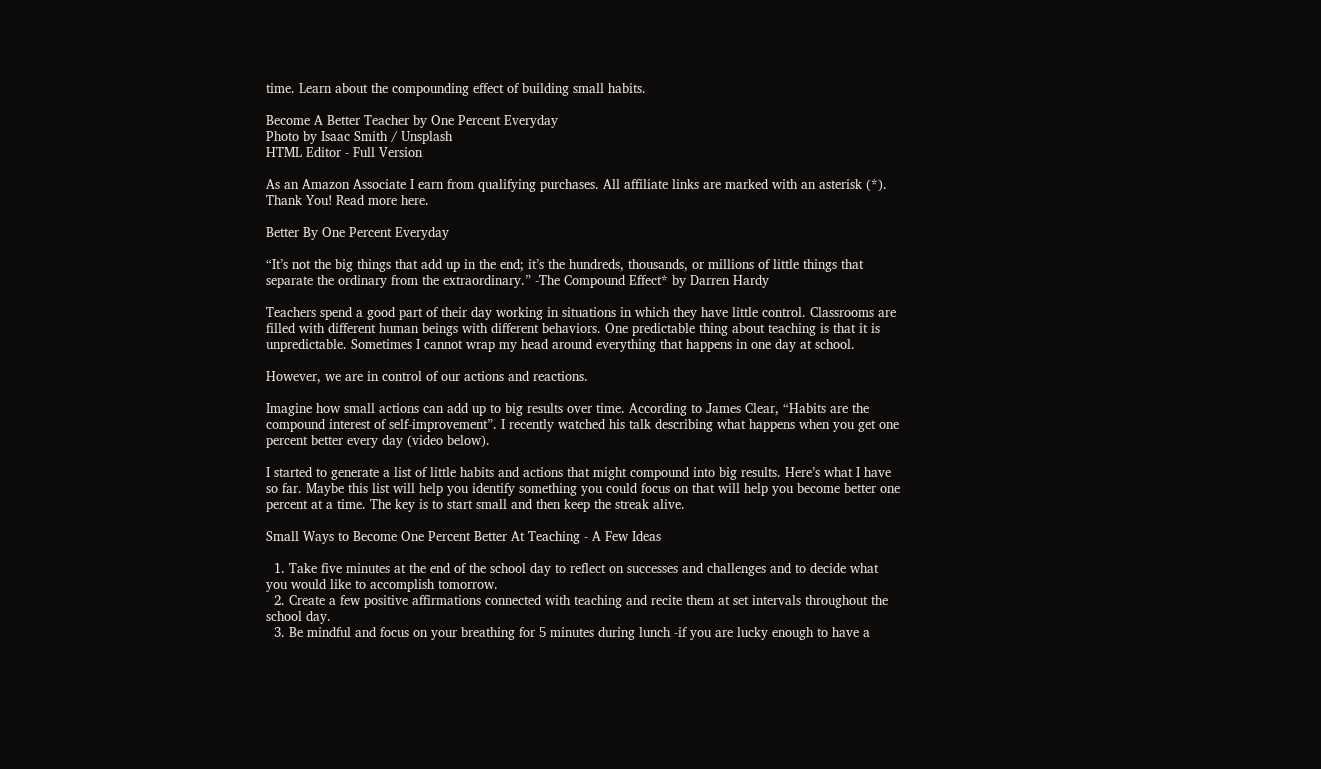time. Learn about the compounding effect of building small habits.

Become A Better Teacher by One Percent Everyday
Photo by Isaac Smith / Unsplash
HTML Editor - Full Version

As an Amazon Associate I earn from qualifying purchases. All affiliate links are marked with an asterisk (*). Thank You! Read more here.

Better By One Percent Everyday

“It’s not the big things that add up in the end; it’s the hundreds, thousands, or millions of little things that separate the ordinary from the extraordinary.” -The Compound Effect* by Darren Hardy

Teachers spend a good part of their day working in situations in which they have little control. Classrooms are filled with different human beings with different behaviors. One predictable thing about teaching is that it is unpredictable. Sometimes I cannot wrap my head around everything that happens in one day at school.

However, we are in control of our actions and reactions.

Imagine how small actions can add up to big results over time. According to James Clear, “Habits are the compound interest of self-improvement”. I recently watched his talk describing what happens when you get one percent better every day (video below).

I started to generate a list of little habits and actions that might compound into big results. Here’s what I have so far. Maybe this list will help you identify something you could focus on that will help you become better one percent at a time. The key is to start small and then keep the streak alive.

Small Ways to Become One Percent Better At Teaching - A Few Ideas

  1. Take five minutes at the end of the school day to reflect on successes and challenges and to decide what you would like to accomplish tomorrow.
  2. Create a few positive affirmations connected with teaching and recite them at set intervals throughout the school day.
  3. Be mindful and focus on your breathing for 5 minutes during lunch -if you are lucky enough to have a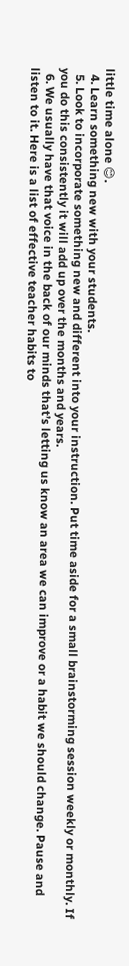little time alone 😊.
  4. Learn something new with your students.
  5. Look to incorporate something new and different into your instruction. Put time aside for a small brainstorming session weekly or monthly. If you do this consistently it will add up over the months and years.
  6. We usually have that voice in the back of our minds that’s letting us know an area we can improve or a habit we should change. Pause and listen to it. Here is a list of effective teacher habits to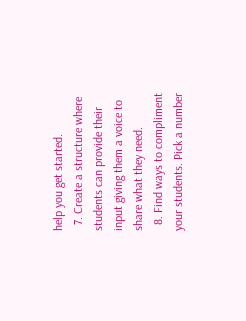help you get started.
  7. Create a structure where students can provide their input giving them a voice to share what they need.
  8. Find ways to compliment your students. Pick a number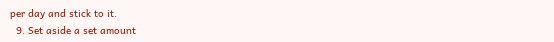per day and stick to it.
  9. Set aside a set amount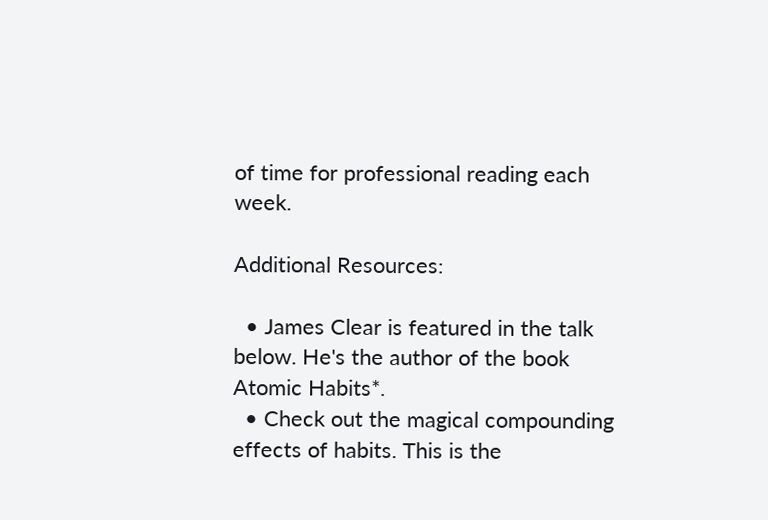of time for professional reading each week.

Additional Resources:

  • James Clear is featured in the talk below. He's the author of the book Atomic Habits*.
  • Check out the magical compounding effects of habits. This is the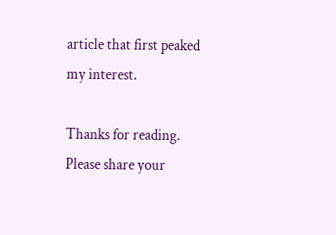article that first peaked my interest.

Thanks for reading. Please share your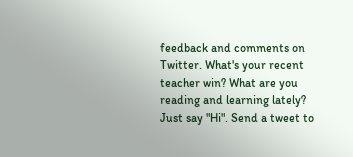feedback and comments on Twitter. What's your recent teacher win? What are you reading and learning lately? Just say "Hi". Send a tweet to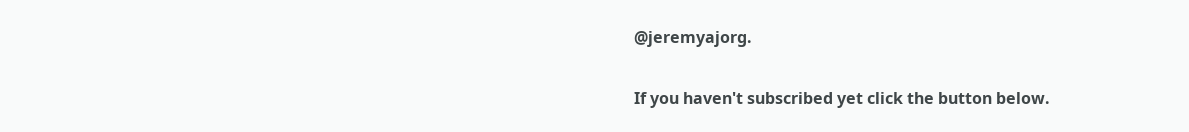@jeremyajorg.

If you haven't subscribed yet click the button below.